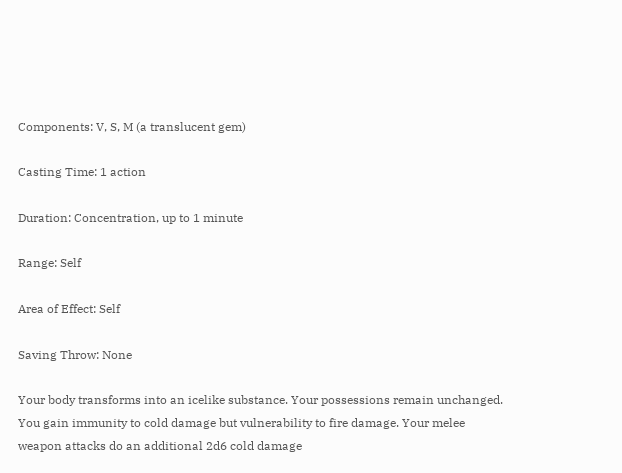Components: V, S, M (a translucent gem)

Casting Time: 1 action

Duration: Concentration, up to 1 minute

Range: Self

Area of Effect: Self

Saving Throw: None

Your body transforms into an icelike substance. Your possessions remain unchanged. You gain immunity to cold damage but vulnerability to fire damage. Your melee weapon attacks do an additional 2d6 cold damage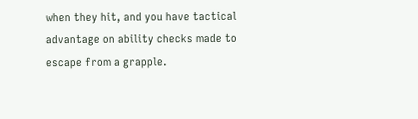when they hit, and you have tactical advantage on ability checks made to escape from a grapple.